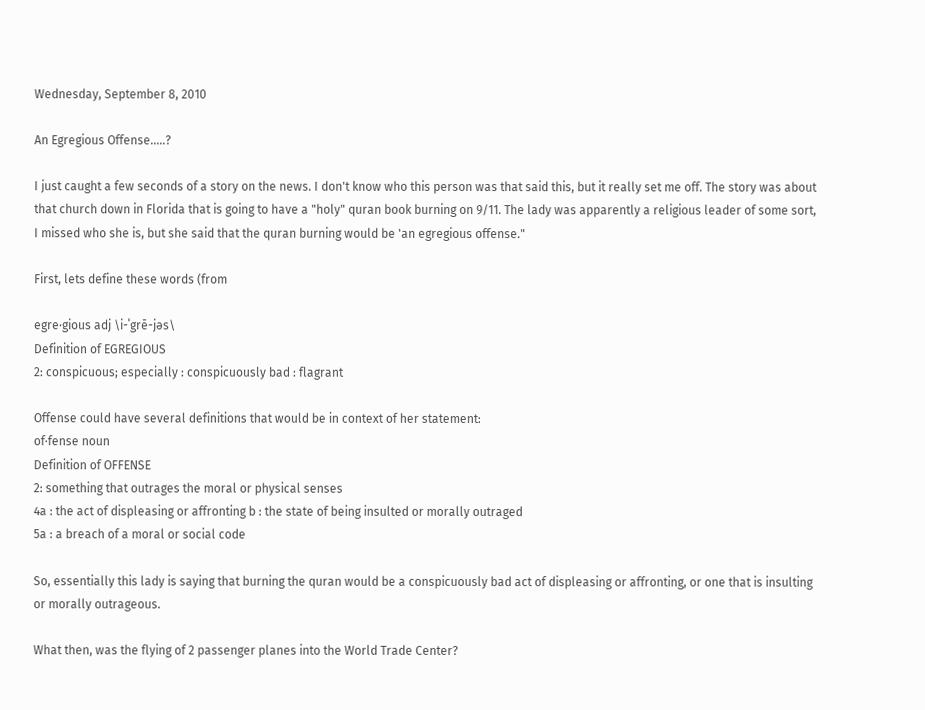Wednesday, September 8, 2010

An Egregious Offense.....?

I just caught a few seconds of a story on the news. I don't know who this person was that said this, but it really set me off. The story was about that church down in Florida that is going to have a "holy" quran book burning on 9/11. The lady was apparently a religious leader of some sort, I missed who she is, but she said that the quran burning would be 'an egregious offense."

First, lets define these words (from

egre·gious adj \i-ˈgrē-jəs\
Definition of EGREGIOUS
2: conspicuous; especially : conspicuously bad : flagrant

Offense could have several definitions that would be in context of her statement:
of·fense noun
Definition of OFFENSE
2: something that outrages the moral or physical senses
4a : the act of displeasing or affronting b : the state of being insulted or morally outraged
5a : a breach of a moral or social code

So, essentially this lady is saying that burning the quran would be a conspicuously bad act of displeasing or affronting, or one that is insulting or morally outrageous.

What then, was the flying of 2 passenger planes into the World Trade Center?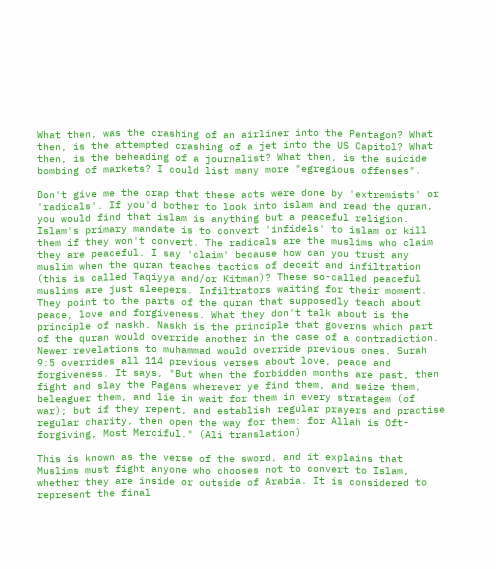What then, was the crashing of an airliner into the Pentagon? What then, is the attempted crashing of a jet into the US Capitol? What then, is the beheading of a journalist? What then, is the suicide bombing of markets? I could list many more "egregious offenses".

Don't give me the crap that these acts were done by 'extremists' or 'radicals'. If you'd bother to look into islam and read the quran, you would find that islam is anything but a peaceful religion. Islam's primary mandate is to convert 'infidels' to islam or kill them if they won't convert. The radicals are the muslims who claim they are peaceful. I say 'claim' because how can you trust any muslim when the quran teaches tactics of deceit and infiltration (this is called Taqiyya and/or Kitman)? These so-called peaceful muslims are just sleepers. Infiltrators waiting for their moment. They point to the parts of the quran that supposedly teach about peace, love and forgiveness. What they don't talk about is the principle of naskh. Naskh is the principle that governs which part of the quran would override another in the case of a contradiction. Newer revelations to muhammad would override previous ones. Surah 9:5 overrides all 114 previous verses about love, peace and forgiveness. It says, "But when the forbidden months are past, then fight and slay the Pagans wherever ye find them, and seize them, beleaguer them, and lie in wait for them in every stratagem (of war); but if they repent, and establish regular prayers and practise regular charity, then open the way for them: for Allah is Oft-forgiving, Most Merciful." (Ali translation)

This is known as the verse of the sword, and it explains that Muslims must fight anyone who chooses not to convert to Islam, whether they are inside or outside of Arabia. It is considered to represent the final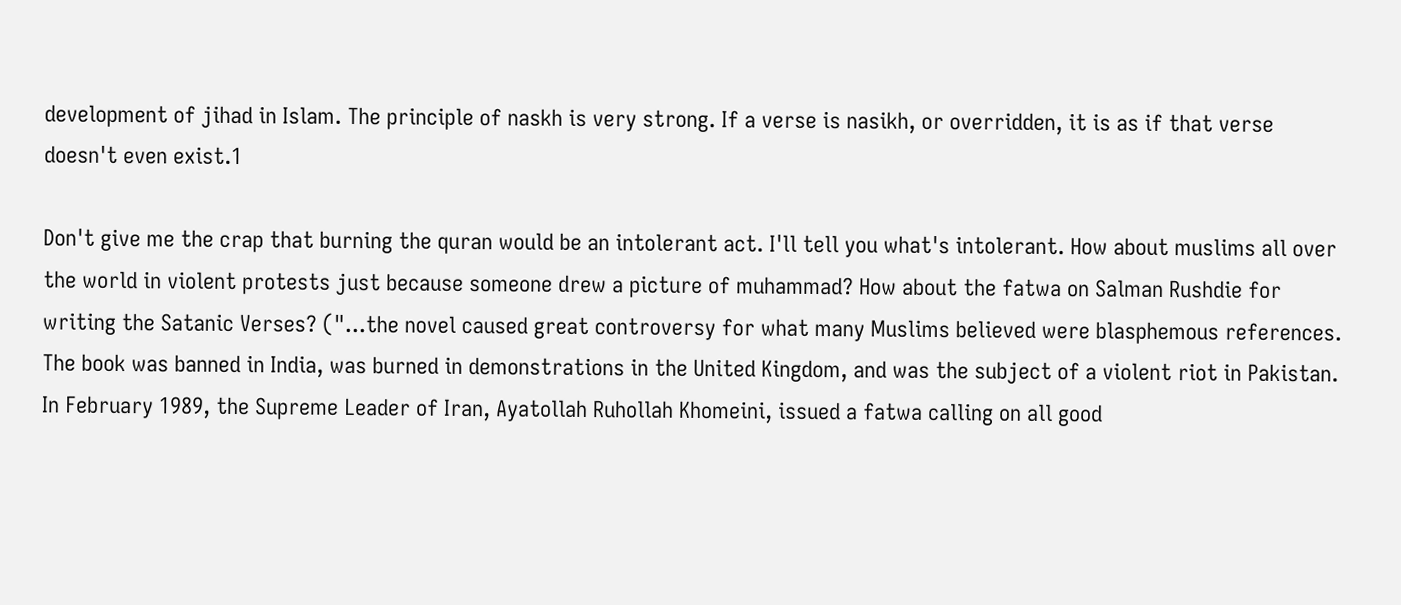development of jihad in Islam. The principle of naskh is very strong. If a verse is nasikh, or overridden, it is as if that verse doesn't even exist.1

Don't give me the crap that burning the quran would be an intolerant act. I'll tell you what's intolerant. How about muslims all over the world in violent protests just because someone drew a picture of muhammad? How about the fatwa on Salman Rushdie for writing the Satanic Verses? ("...the novel caused great controversy for what many Muslims believed were blasphemous references. The book was banned in India, was burned in demonstrations in the United Kingdom, and was the subject of a violent riot in Pakistan. In February 1989, the Supreme Leader of Iran, Ayatollah Ruhollah Khomeini, issued a fatwa calling on all good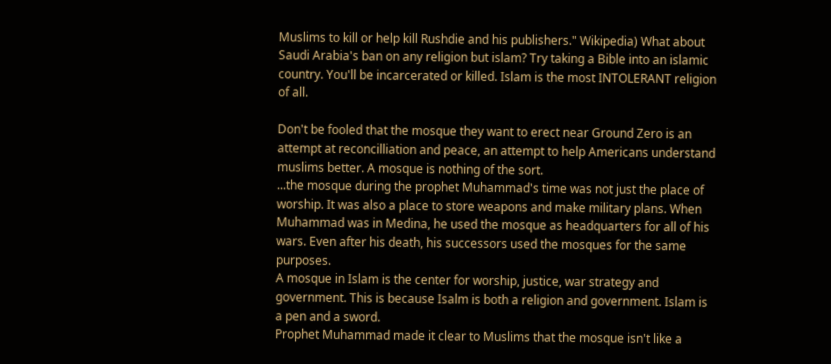Muslims to kill or help kill Rushdie and his publishers." Wikipedia) What about Saudi Arabia's ban on any religion but islam? Try taking a Bible into an islamic country. You'll be incarcerated or killed. Islam is the most INTOLERANT religion of all.

Don't be fooled that the mosque they want to erect near Ground Zero is an attempt at reconcilliation and peace, an attempt to help Americans understand muslims better. A mosque is nothing of the sort.
...the mosque during the prophet Muhammad's time was not just the place of worship. It was also a place to store weapons and make military plans. When Muhammad was in Medina, he used the mosque as headquarters for all of his wars. Even after his death, his successors used the mosques for the same purposes.
A mosque in Islam is the center for worship, justice, war strategy and government. This is because Isalm is both a religion and government. Islam is a pen and a sword.
Prophet Muhammad made it clear to Muslims that the mosque isn't like a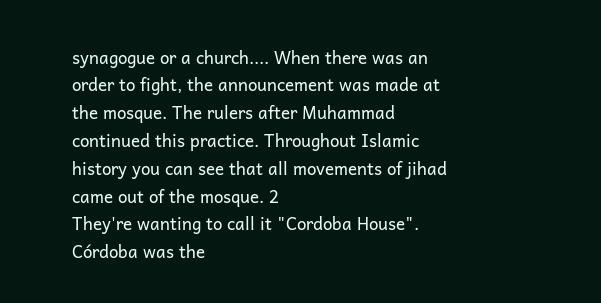synagogue or a church.... When there was an order to fight, the announcement was made at the mosque. The rulers after Muhammad continued this practice. Throughout Islamic history you can see that all movements of jihad came out of the mosque. 2
They're wanting to call it "Cordoba House".
Córdoba was the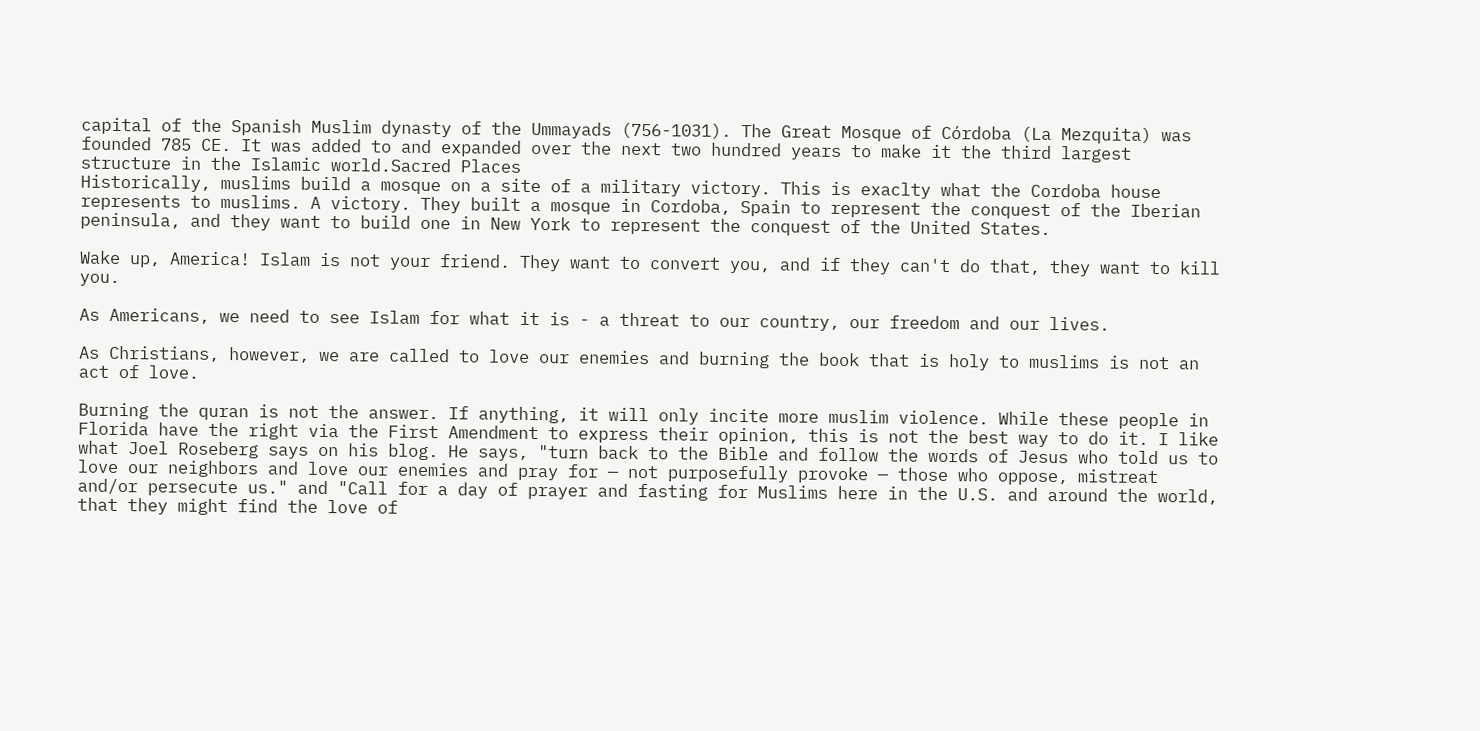capital of the Spanish Muslim dynasty of the Ummayads (756-1031). The Great Mosque of Córdoba (La Mezquita) was founded 785 CE. It was added to and expanded over the next two hundred years to make it the third largest structure in the Islamic world.Sacred Places
Historically, muslims build a mosque on a site of a military victory. This is exaclty what the Cordoba house represents to muslims. A victory. They built a mosque in Cordoba, Spain to represent the conquest of the Iberian peninsula, and they want to build one in New York to represent the conquest of the United States.

Wake up, America! Islam is not your friend. They want to convert you, and if they can't do that, they want to kill you.

As Americans, we need to see Islam for what it is - a threat to our country, our freedom and our lives.

As Christians, however, we are called to love our enemies and burning the book that is holy to muslims is not an act of love.

Burning the quran is not the answer. If anything, it will only incite more muslim violence. While these people in Florida have the right via the First Amendment to express their opinion, this is not the best way to do it. I like what Joel Roseberg says on his blog. He says, "turn back to the Bible and follow the words of Jesus who told us to love our neighbors and love our enemies and pray for — not purposefully provoke — those who oppose, mistreat and/or persecute us." and "Call for a day of prayer and fasting for Muslims here in the U.S. and around the world, that they might find the love of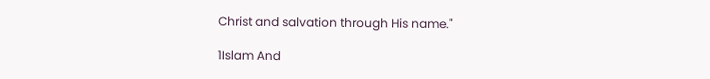Christ and salvation through His name."

1Islam And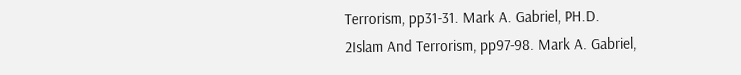Terrorism, pp31-31. Mark A. Gabriel, PH.D.
2Islam And Terrorism, pp97-98. Mark A. Gabriel,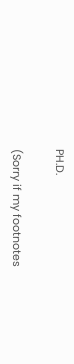PH.D.

(Sorry if my footnotes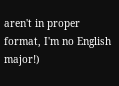aren't in proper format, I'm no English major!)